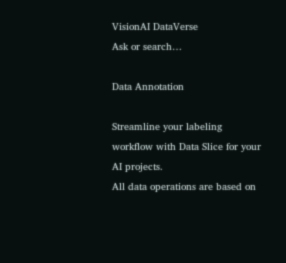VisionAI DataVerse
Ask or search…

Data Annotation

Streamline your labeling workflow with Data Slice for your AI projects.
All data operations are based on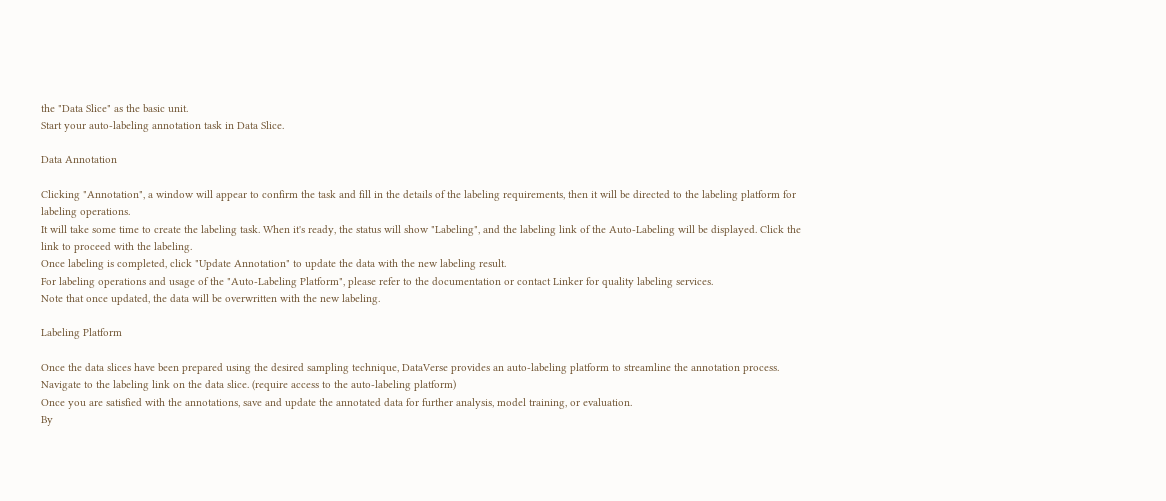the "Data Slice" as the basic unit.
Start your auto-labeling annotation task in Data Slice.

Data Annotation

Clicking "Annotation", a window will appear to confirm the task and fill in the details of the labeling requirements, then it will be directed to the labeling platform for labeling operations.
It will take some time to create the labeling task. When it's ready, the status will show "Labeling", and the labeling link of the Auto-Labeling will be displayed. Click the link to proceed with the labeling.
Once labeling is completed, click "Update Annotation" to update the data with the new labeling result.
For labeling operations and usage of the "Auto-Labeling Platform", please refer to the documentation or contact Linker for quality labeling services.
Note that once updated, the data will be overwritten with the new labeling.

Labeling Platform

Once the data slices have been prepared using the desired sampling technique, DataVerse provides an auto-labeling platform to streamline the annotation process.
Navigate to the labeling link on the data slice. (require access to the auto-labeling platform)
Once you are satisfied with the annotations, save and update the annotated data for further analysis, model training, or evaluation.
By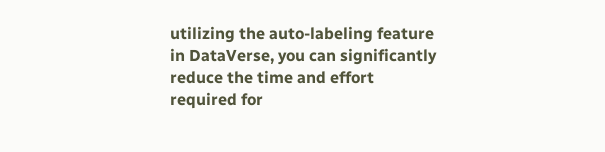utilizing the auto-labeling feature in DataVerse, you can significantly reduce the time and effort required for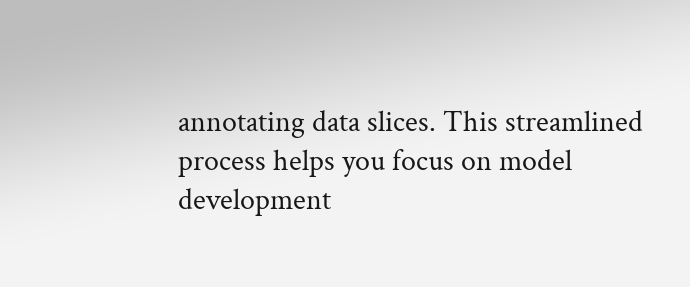annotating data slices. This streamlined process helps you focus on model development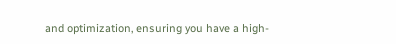and optimization, ensuring you have a high-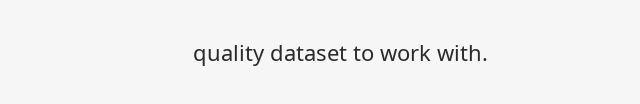quality dataset to work with.